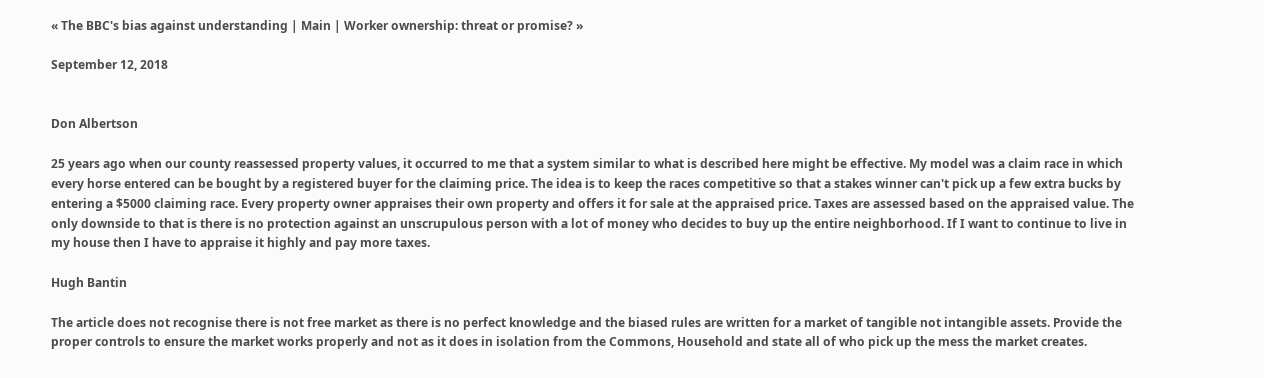« The BBC's bias against understanding | Main | Worker ownership: threat or promise? »

September 12, 2018


Don Albertson

25 years ago when our county reassessed property values, it occurred to me that a system similar to what is described here might be effective. My model was a claim race in which every horse entered can be bought by a registered buyer for the claiming price. The idea is to keep the races competitive so that a stakes winner can't pick up a few extra bucks by entering a $5000 claiming race. Every property owner appraises their own property and offers it for sale at the appraised price. Taxes are assessed based on the appraised value. The only downside to that is there is no protection against an unscrupulous person with a lot of money who decides to buy up the entire neighborhood. If I want to continue to live in my house then I have to appraise it highly and pay more taxes.

Hugh Bantin

The article does not recognise there is not free market as there is no perfect knowledge and the biased rules are written for a market of tangible not intangible assets. Provide the proper controls to ensure the market works properly and not as it does in isolation from the Commons, Household and state all of who pick up the mess the market creates.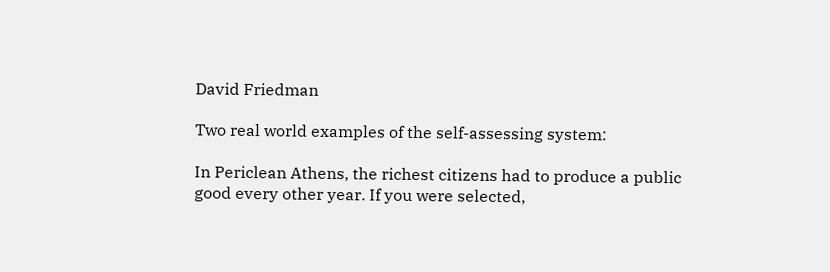David Friedman

Two real world examples of the self-assessing system:

In Periclean Athens, the richest citizens had to produce a public good every other year. If you were selected,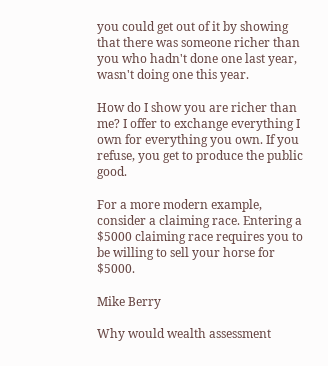you could get out of it by showing that there was someone richer than you who hadn't done one last year, wasn't doing one this year.

How do I show you are richer than me? I offer to exchange everything I own for everything you own. If you refuse, you get to produce the public good.

For a more modern example, consider a claiming race. Entering a $5000 claiming race requires you to be willing to sell your horse for $5000.

Mike Berry

Why would wealth assessment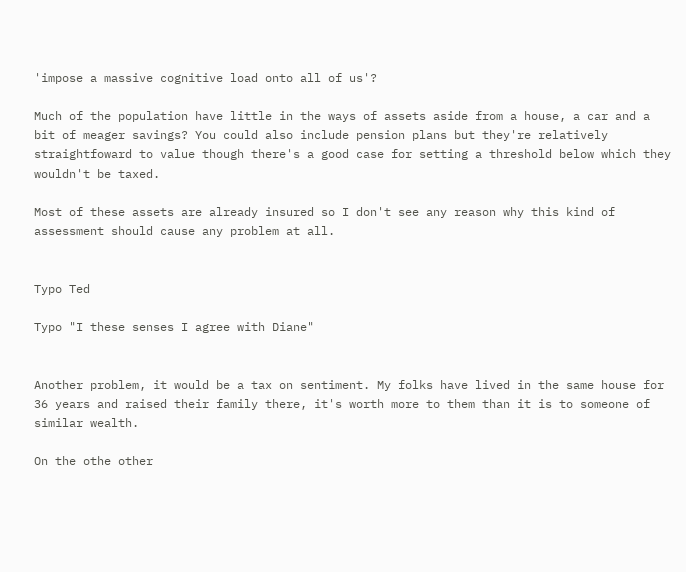'impose a massive cognitive load onto all of us'?

Much of the population have little in the ways of assets aside from a house, a car and a bit of meager savings? You could also include pension plans but they're relatively straightfoward to value though there's a good case for setting a threshold below which they wouldn't be taxed.

Most of these assets are already insured so I don't see any reason why this kind of assessment should cause any problem at all.


Typo Ted

Typo "I these senses I agree with Diane"


Another problem, it would be a tax on sentiment. My folks have lived in the same house for 36 years and raised their family there, it's worth more to them than it is to someone of similar wealth.

On the othe other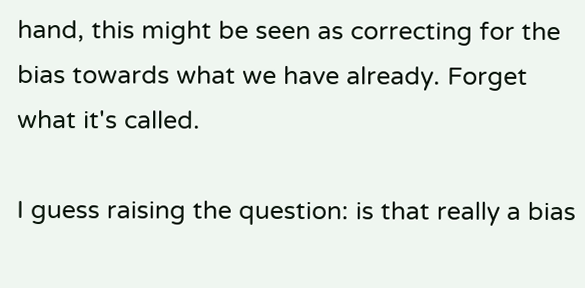hand, this might be seen as correcting for the bias towards what we have already. Forget what it's called.

I guess raising the question: is that really a bias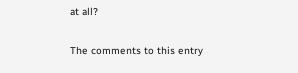at all?

The comments to this entry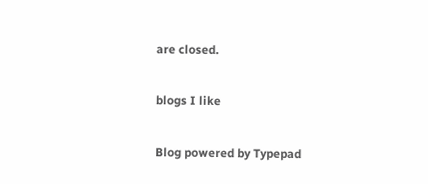are closed.

blogs I like

Blog powered by Typepad